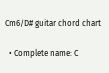Cm6/D# guitar chord chart

  • Complete name: C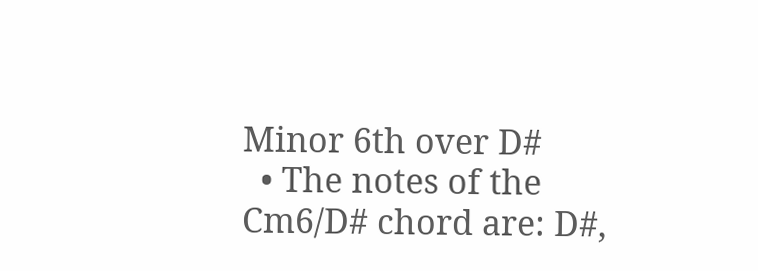Minor 6th over D#
  • The notes of the Cm6/D# chord are: D#,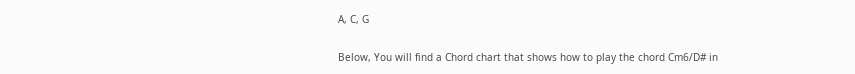A, C, G

Below, You will find a Chord chart that shows how to play the chord Cm6/D# in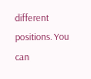different positions. You can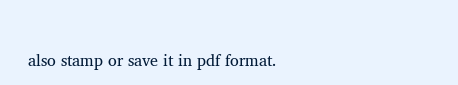also stamp or save it in pdf format.